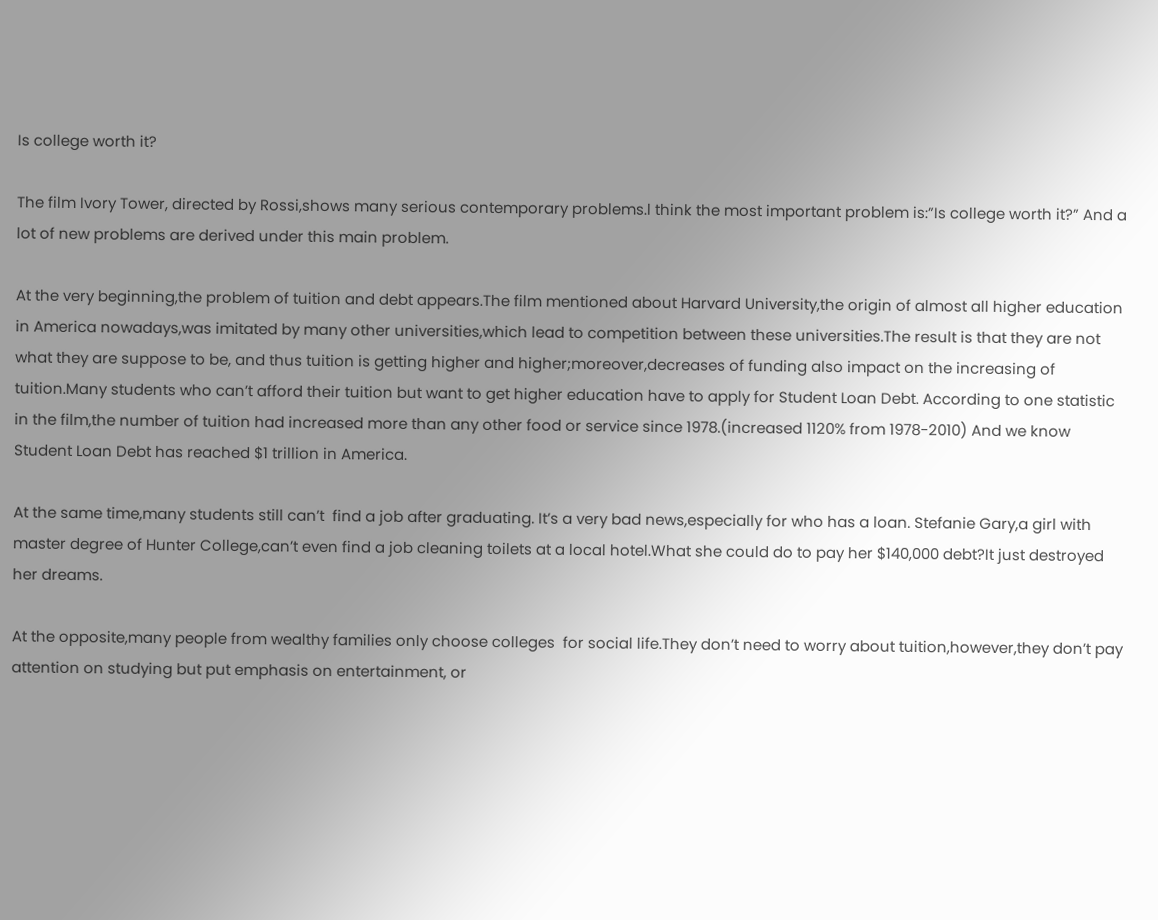Is college worth it?

The film Ivory Tower, directed by Rossi,shows many serious contemporary problems.l think the most important problem is:”Is college worth it?” And a lot of new problems are derived under this main problem.

At the very beginning,the problem of tuition and debt appears.The film mentioned about Harvard University,the origin of almost all higher education in America nowadays,was imitated by many other universities,which lead to competition between these universities.The result is that they are not what they are suppose to be, and thus tuition is getting higher and higher;moreover,decreases of funding also impact on the increasing of tuition.Many students who can’t afford their tuition but want to get higher education have to apply for Student Loan Debt. According to one statistic in the film,the number of tuition had increased more than any other food or service since 1978.(increased 1120% from 1978-2010) And we know Student Loan Debt has reached $1 trillion in America.

At the same time,many students still can’t  find a job after graduating. It’s a very bad news,especially for who has a loan. Stefanie Gary,a girl with master degree of Hunter College,can’t even find a job cleaning toilets at a local hotel.What she could do to pay her $140,000 debt?It just destroyed her dreams.

At the opposite,many people from wealthy families only choose colleges  for social life.They don’t need to worry about tuition,however,they don’t pay attention on studying but put emphasis on entertainment, or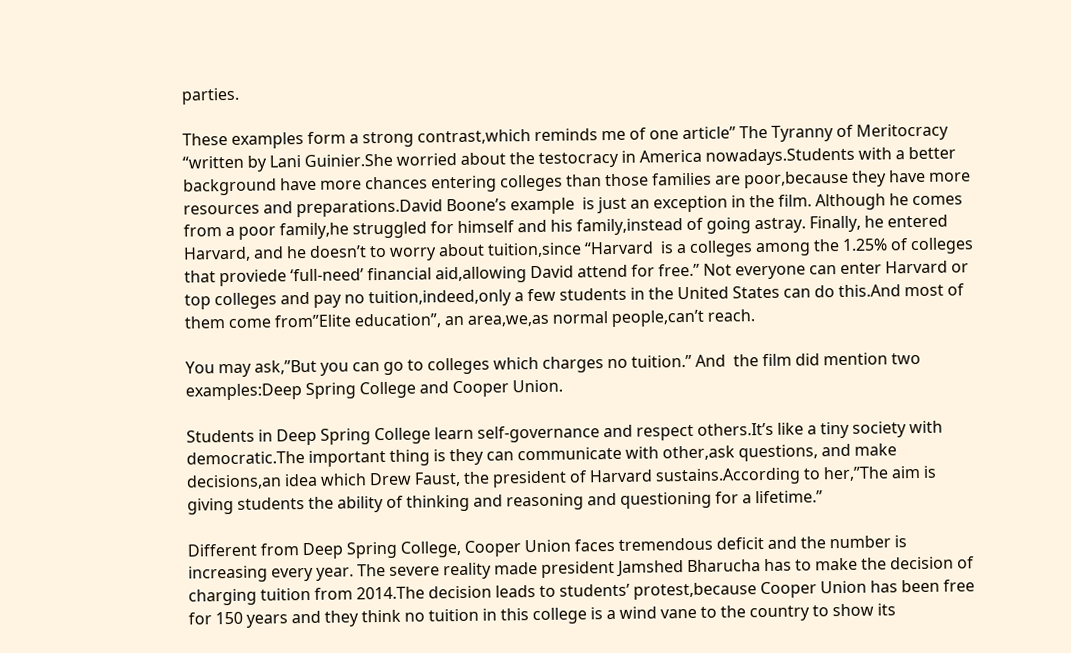parties.

These examples form a strong contrast,which reminds me of one article” The Tyranny of Meritocracy “written by Lani Guinier.She worried about the testocracy in America nowadays.Students with a better background have more chances entering colleges than those families are poor,because they have more resources and preparations.David Boone’s example  is just an exception in the film. Although he comes from a poor family,he struggled for himself and his family,instead of going astray. Finally, he entered Harvard, and he doesn’t to worry about tuition,since “Harvard  is a colleges among the 1.25% of colleges that proviede ‘full-need’ financial aid,allowing David attend for free.” Not everyone can enter Harvard or top colleges and pay no tuition,indeed,only a few students in the United States can do this.And most of them come from”Elite education”, an area,we,as normal people,can’t reach.

You may ask,”But you can go to colleges which charges no tuition.” And  the film did mention two examples:Deep Spring College and Cooper Union.

Students in Deep Spring College learn self-governance and respect others.It’s like a tiny society with democratic.The important thing is they can communicate with other,ask questions, and make decisions,an idea which Drew Faust, the president of Harvard sustains.According to her,”The aim is giving students the ability of thinking and reasoning and questioning for a lifetime.”

Different from Deep Spring College, Cooper Union faces tremendous deficit and the number is increasing every year. The severe reality made president Jamshed Bharucha has to make the decision of charging tuition from 2014.The decision leads to students’ protest,because Cooper Union has been free for 150 years and they think no tuition in this college is a wind vane to the country to show its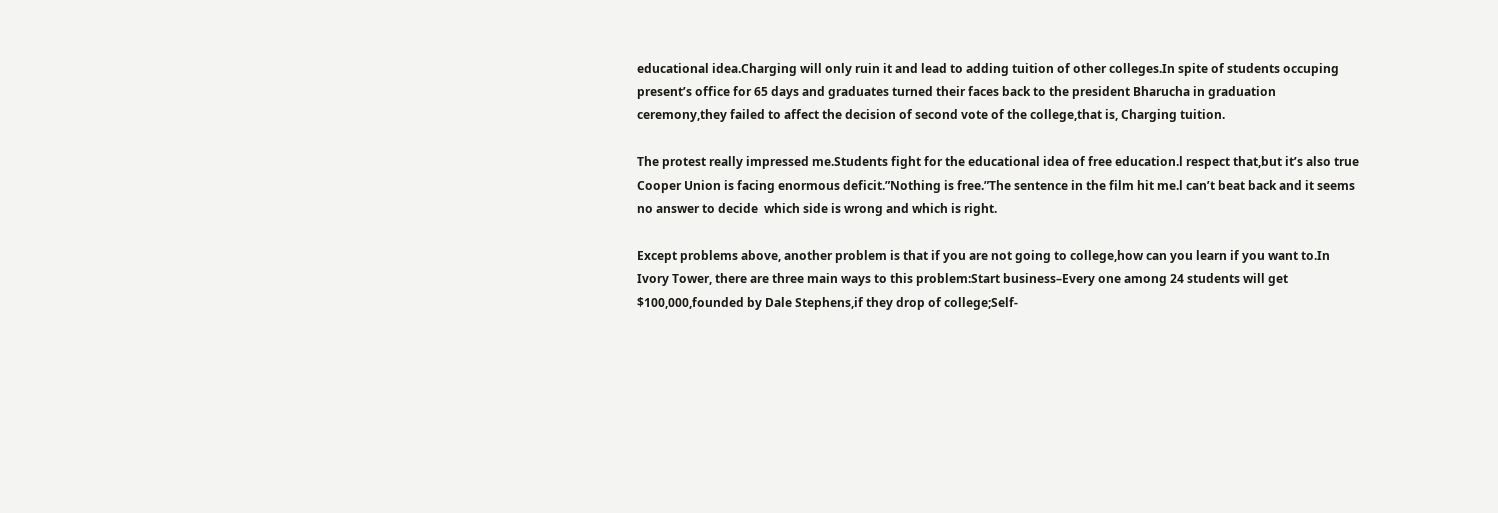educational idea.Charging will only ruin it and lead to adding tuition of other colleges.In spite of students occuping present’s office for 65 days and graduates turned their faces back to the president Bharucha in graduation ceremony,they failed to affect the decision of second vote of the college,that is, Charging tuition.

The protest really impressed me.Students fight for the educational idea of free education.l respect that,but it’s also true Cooper Union is facing enormous deficit.”Nothing is free.”The sentence in the film hit me.l can’t beat back and it seems no answer to decide  which side is wrong and which is right.

Except problems above, another problem is that if you are not going to college,how can you learn if you want to.In Ivory Tower, there are three main ways to this problem:Start business–Every one among 24 students will get $100,000,founded by Dale Stephens,if they drop of college;Self-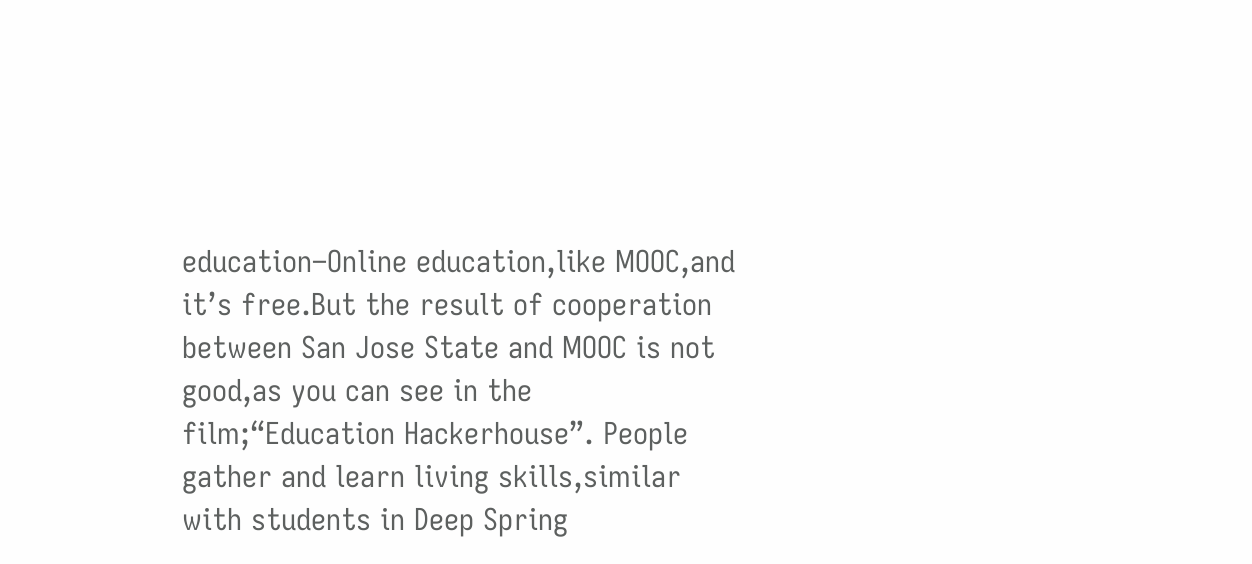education–Online education,like MOOC,and it’s free.But the result of cooperation between San Jose State and MOOC is not good,as you can see in the film;“Education Hackerhouse”. People gather and learn living skills,similar with students in Deep Spring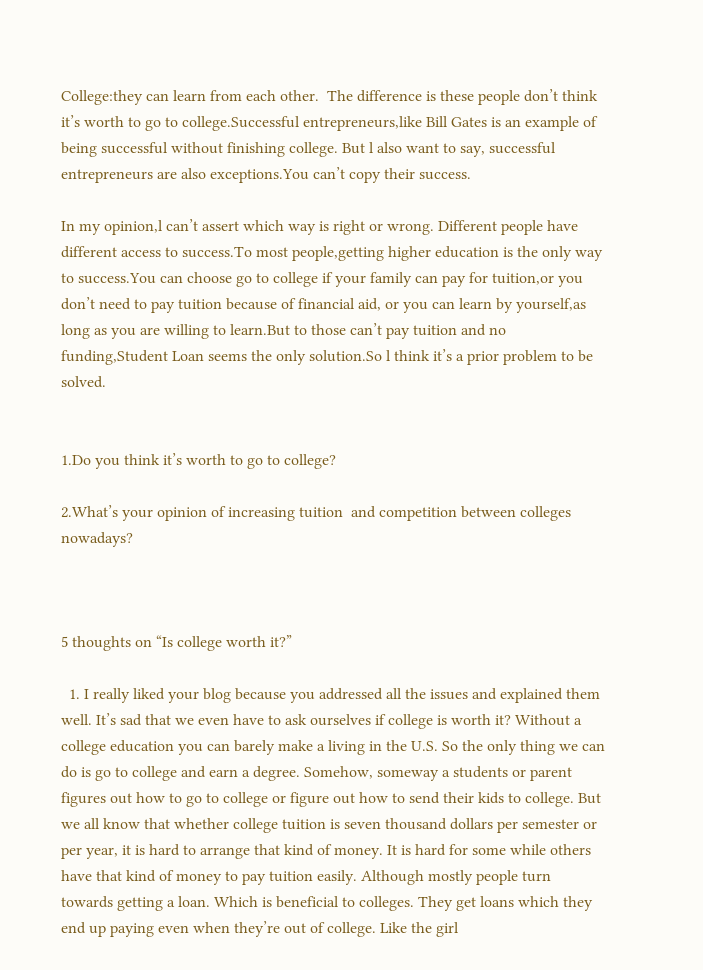College:they can learn from each other.  The difference is these people don’t think it’s worth to go to college.Successful entrepreneurs,like Bill Gates is an example of being successful without finishing college. But l also want to say, successful entrepreneurs are also exceptions.You can’t copy their success.

In my opinion,l can’t assert which way is right or wrong. Different people have different access to success.To most people,getting higher education is the only way to success.You can choose go to college if your family can pay for tuition,or you don’t need to pay tuition because of financial aid, or you can learn by yourself,as long as you are willing to learn.But to those can’t pay tuition and no funding,Student Loan seems the only solution.So l think it’s a prior problem to be solved.


1.Do you think it’s worth to go to college?

2.What’s your opinion of increasing tuition  and competition between colleges nowadays?



5 thoughts on “Is college worth it?”

  1. I really liked your blog because you addressed all the issues and explained them well. It’s sad that we even have to ask ourselves if college is worth it? Without a college education you can barely make a living in the U.S. So the only thing we can do is go to college and earn a degree. Somehow, someway a students or parent figures out how to go to college or figure out how to send their kids to college. But we all know that whether college tuition is seven thousand dollars per semester or per year, it is hard to arrange that kind of money. It is hard for some while others have that kind of money to pay tuition easily. Although mostly people turn towards getting a loan. Which is beneficial to colleges. They get loans which they end up paying even when they’re out of college. Like the girl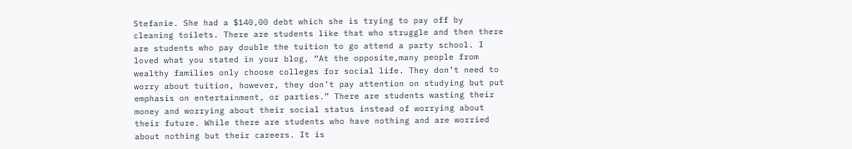Stefanie. She had a $140,00 debt which she is trying to pay off by cleaning toilets. There are students like that who struggle and then there are students who pay double the tuition to go attend a party school. I loved what you stated in your blog, “At the opposite,many people from wealthy families only choose colleges for social life. They don’t need to worry about tuition, however, they don’t pay attention on studying but put emphasis on entertainment, or parties.” There are students wasting their money and worrying about their social status instead of worrying about their future. While there are students who have nothing and are worried about nothing but their careers. It is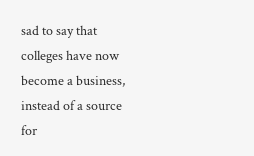sad to say that colleges have now become a business, instead of a source for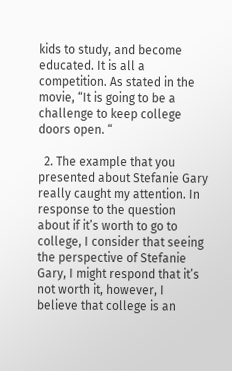kids to study, and become educated. It is all a competition. As stated in the movie, “It is going to be a challenge to keep college doors open. “

  2. The example that you presented about Stefanie Gary really caught my attention. In response to the question about if it’s worth to go to college, I consider that seeing the perspective of Stefanie Gary, I might respond that it’s not worth it, however, I believe that college is an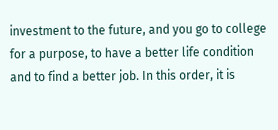investment to the future, and you go to college for a purpose, to have a better life condition and to find a better job. In this order, it is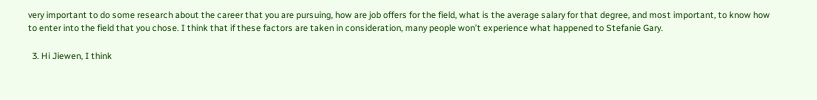very important to do some research about the career that you are pursuing, how are job offers for the field, what is the average salary for that degree, and most important, to know how to enter into the field that you chose. I think that if these factors are taken in consideration, many people won’t experience what happened to Stefanie Gary.

  3. Hi Jiewen, I think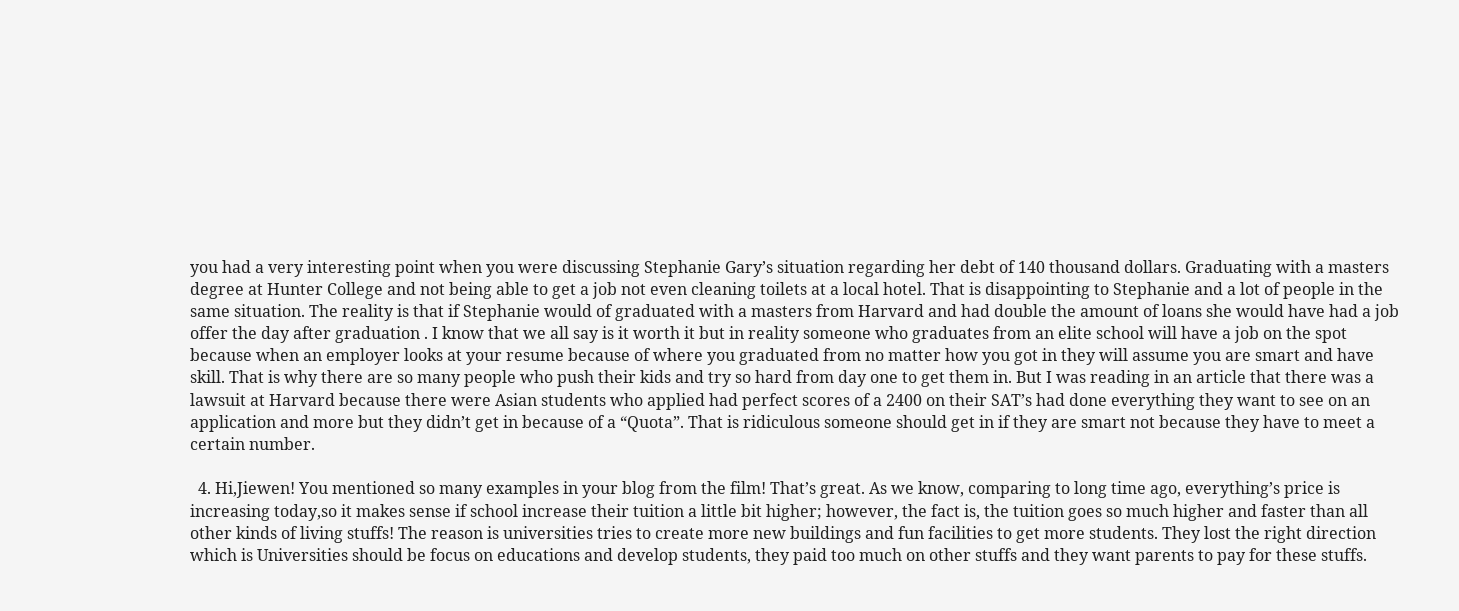you had a very interesting point when you were discussing Stephanie Gary’s situation regarding her debt of 140 thousand dollars. Graduating with a masters degree at Hunter College and not being able to get a job not even cleaning toilets at a local hotel. That is disappointing to Stephanie and a lot of people in the same situation. The reality is that if Stephanie would of graduated with a masters from Harvard and had double the amount of loans she would have had a job offer the day after graduation . I know that we all say is it worth it but in reality someone who graduates from an elite school will have a job on the spot because when an employer looks at your resume because of where you graduated from no matter how you got in they will assume you are smart and have skill. That is why there are so many people who push their kids and try so hard from day one to get them in. But I was reading in an article that there was a lawsuit at Harvard because there were Asian students who applied had perfect scores of a 2400 on their SAT’s had done everything they want to see on an application and more but they didn’t get in because of a “Quota”. That is ridiculous someone should get in if they are smart not because they have to meet a certain number.

  4. Hi,Jiewen! You mentioned so many examples in your blog from the film! That’s great. As we know, comparing to long time ago, everything’s price is increasing today,so it makes sense if school increase their tuition a little bit higher; however, the fact is, the tuition goes so much higher and faster than all other kinds of living stuffs! The reason is universities tries to create more new buildings and fun facilities to get more students. They lost the right direction which is Universities should be focus on educations and develop students, they paid too much on other stuffs and they want parents to pay for these stuffs.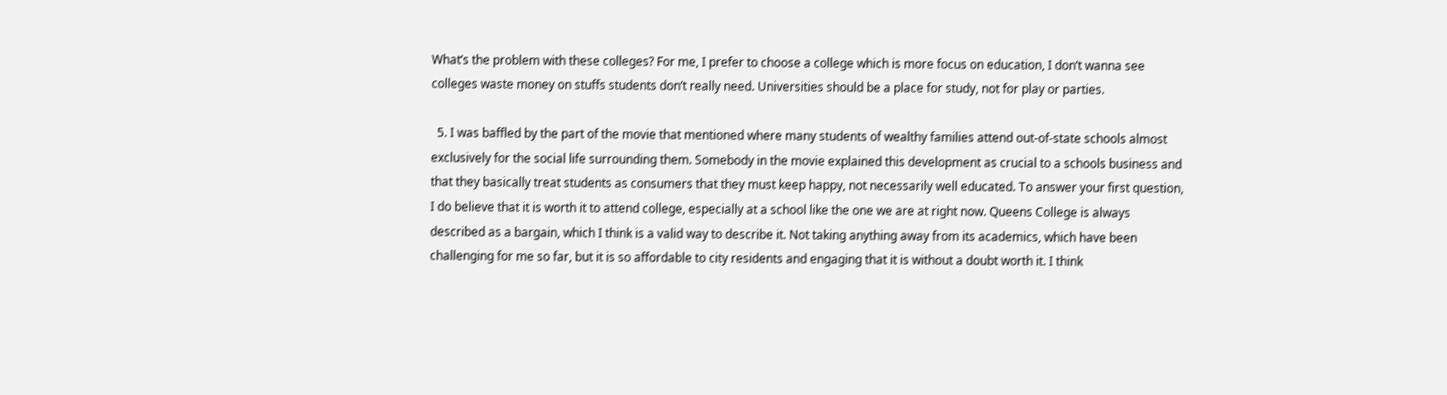What’s the problem with these colleges? For me, I prefer to choose a college which is more focus on education, I don’t wanna see colleges waste money on stuffs students don’t really need. Universities should be a place for study, not for play or parties.

  5. I was baffled by the part of the movie that mentioned where many students of wealthy families attend out-of-state schools almost exclusively for the social life surrounding them. Somebody in the movie explained this development as crucial to a schools business and that they basically treat students as consumers that they must keep happy, not necessarily well educated. To answer your first question, I do believe that it is worth it to attend college, especially at a school like the one we are at right now. Queens College is always described as a bargain, which I think is a valid way to describe it. Not taking anything away from its academics, which have been challenging for me so far, but it is so affordable to city residents and engaging that it is without a doubt worth it. I think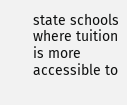state schools where tuition is more accessible to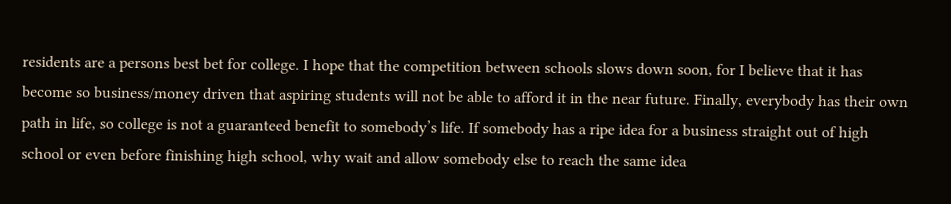residents are a persons best bet for college. I hope that the competition between schools slows down soon, for I believe that it has become so business/money driven that aspiring students will not be able to afford it in the near future. Finally, everybody has their own path in life, so college is not a guaranteed benefit to somebody’s life. If somebody has a ripe idea for a business straight out of high school or even before finishing high school, why wait and allow somebody else to reach the same idea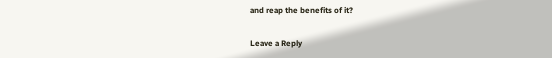and reap the benefits of it?

Leave a Reply